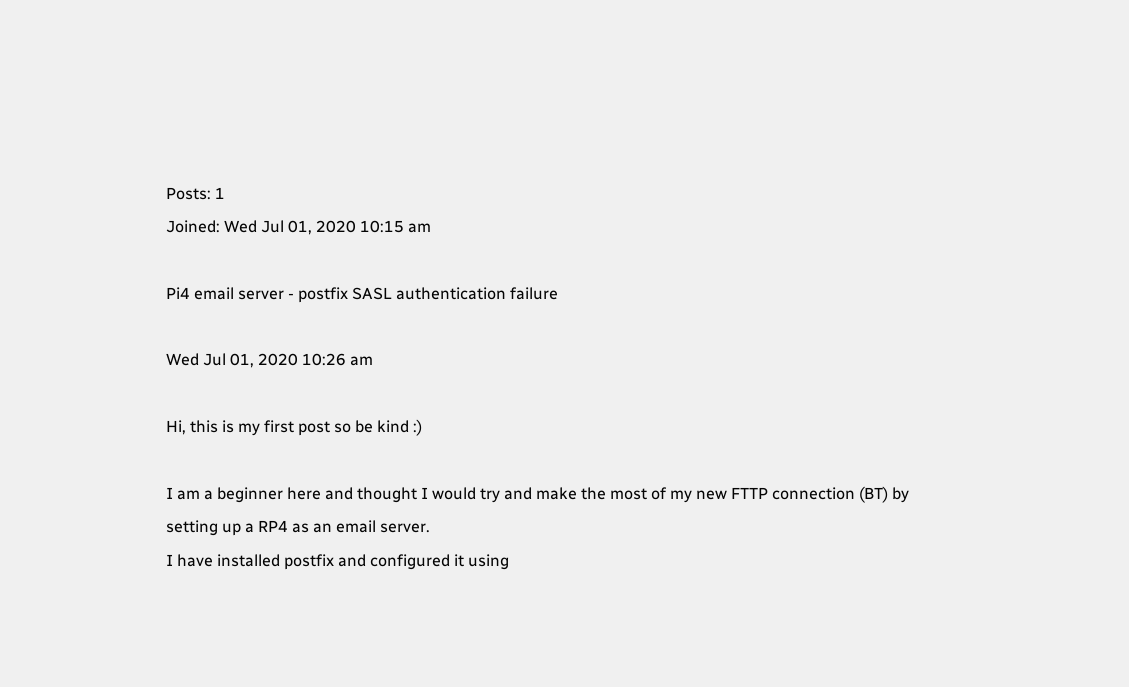Posts: 1
Joined: Wed Jul 01, 2020 10:15 am

Pi4 email server - postfix SASL authentication failure

Wed Jul 01, 2020 10:26 am

Hi, this is my first post so be kind :)

I am a beginner here and thought I would try and make the most of my new FTTP connection (BT) by setting up a RP4 as an email server.
I have installed postfix and configured it using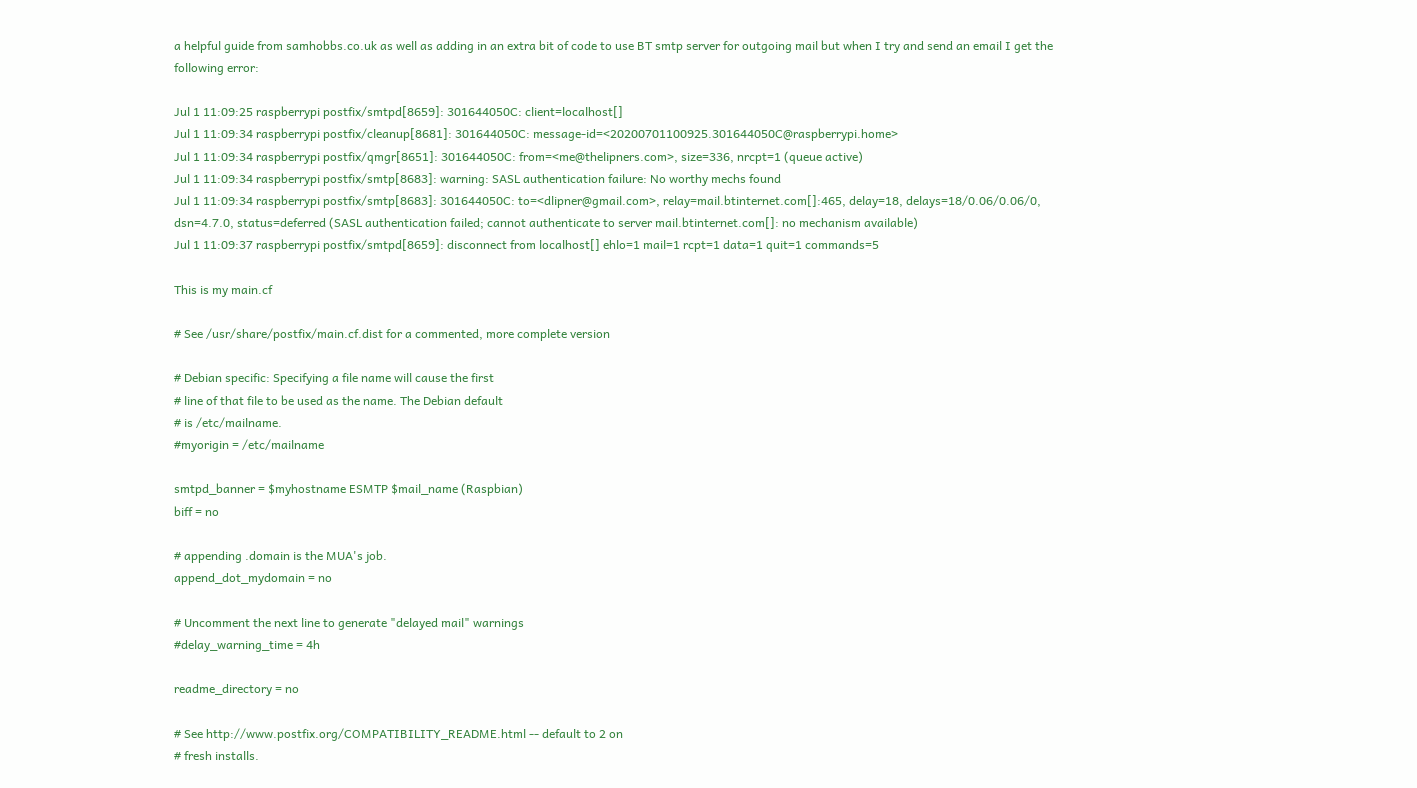a helpful guide from samhobbs.co.uk as well as adding in an extra bit of code to use BT smtp server for outgoing mail but when I try and send an email I get the following error:

Jul 1 11:09:25 raspberrypi postfix/smtpd[8659]: 301644050C: client=localhost[]
Jul 1 11:09:34 raspberrypi postfix/cleanup[8681]: 301644050C: message-id=<20200701100925.301644050C@raspberrypi.home>
Jul 1 11:09:34 raspberrypi postfix/qmgr[8651]: 301644050C: from=<me@thelipners.com>, size=336, nrcpt=1 (queue active)
Jul 1 11:09:34 raspberrypi postfix/smtp[8683]: warning: SASL authentication failure: No worthy mechs found
Jul 1 11:09:34 raspberrypi postfix/smtp[8683]: 301644050C: to=<dlipner@gmail.com>, relay=mail.btinternet.com[]:465, delay=18, delays=18/0.06/0.06/0, dsn=4.7.0, status=deferred (SASL authentication failed; cannot authenticate to server mail.btinternet.com[]: no mechanism available)
Jul 1 11:09:37 raspberrypi postfix/smtpd[8659]: disconnect from localhost[] ehlo=1 mail=1 rcpt=1 data=1 quit=1 commands=5

This is my main.cf

# See /usr/share/postfix/main.cf.dist for a commented, more complete version

# Debian specific: Specifying a file name will cause the first
# line of that file to be used as the name. The Debian default
# is /etc/mailname.
#myorigin = /etc/mailname

smtpd_banner = $myhostname ESMTP $mail_name (Raspbian)
biff = no

# appending .domain is the MUA's job.
append_dot_mydomain = no

# Uncomment the next line to generate "delayed mail" warnings
#delay_warning_time = 4h

readme_directory = no

# See http://www.postfix.org/COMPATIBILITY_README.html -- default to 2 on
# fresh installs.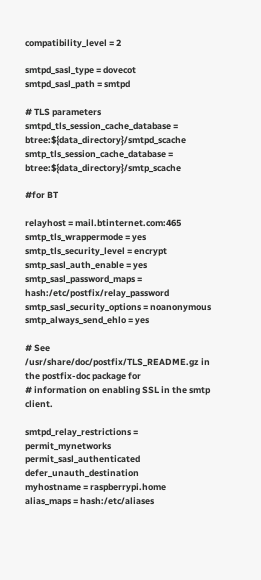compatibility_level = 2

smtpd_sasl_type = dovecot
smtpd_sasl_path = smtpd

# TLS parameters
smtpd_tls_session_cache_database = btree:${data_directory}/smtpd_scache
smtp_tls_session_cache_database = btree:${data_directory}/smtp_scache

#for BT

relayhost = mail.btinternet.com:465
smtp_tls_wrappermode = yes
smtp_tls_security_level = encrypt
smtp_sasl_auth_enable = yes
smtp_sasl_password_maps = hash:/etc/postfix/relay_password
smtp_sasl_security_options = noanonymous
smtp_always_send_ehlo = yes

# See /usr/share/doc/postfix/TLS_README.gz in the postfix-doc package for
# information on enabling SSL in the smtp client.

smtpd_relay_restrictions = permit_mynetworks permit_sasl_authenticated defer_unauth_destination
myhostname = raspberrypi.home
alias_maps = hash:/etc/aliases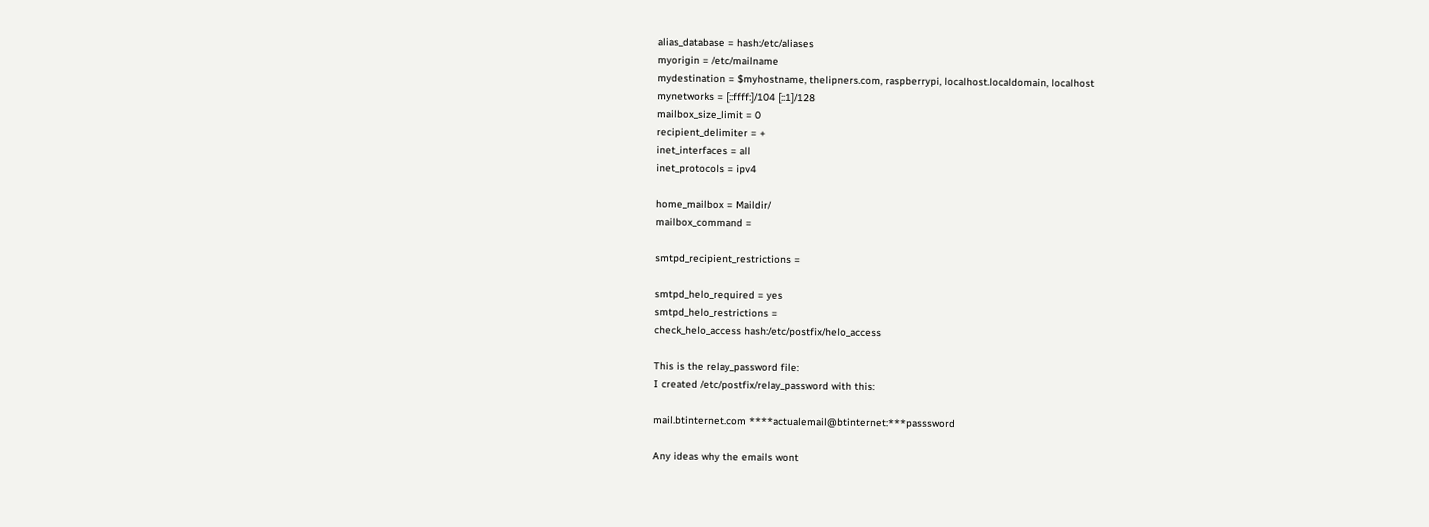alias_database = hash:/etc/aliases
myorigin = /etc/mailname
mydestination = $myhostname, thelipners.com, raspberrypi, localhost.localdomain, localhost
mynetworks = [::ffff:]/104 [::1]/128
mailbox_size_limit = 0
recipient_delimiter = +
inet_interfaces = all
inet_protocols = ipv4

home_mailbox = Maildir/
mailbox_command =

smtpd_recipient_restrictions =

smtpd_helo_required = yes
smtpd_helo_restrictions =
check_helo_access hash:/etc/postfix/helo_access

This is the relay_password file:
I created /etc/postfix/relay_password with this:

mail.btinternet.com ****actualemail@btinternet:***passsword

Any ideas why the emails wont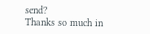send?
Thanks so much in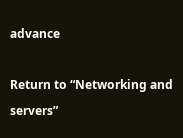advance

Return to “Networking and servers”